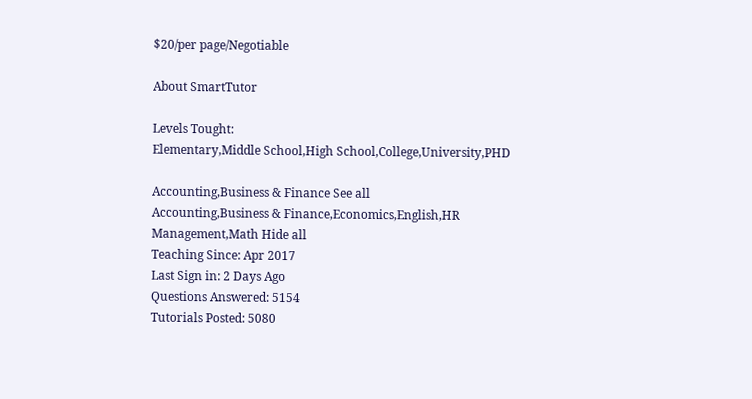$20/per page/Negotiable

About SmartTutor

Levels Tought:
Elementary,Middle School,High School,College,University,PHD

Accounting,Business & Finance See all
Accounting,Business & Finance,Economics,English,HR Management,Math Hide all
Teaching Since: Apr 2017
Last Sign in: 2 Days Ago
Questions Answered: 5154
Tutorials Posted: 5080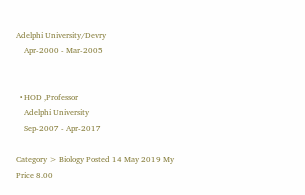Adelphi University/Devry
    Apr-2000 - Mar-2005


  • HOD ,Professor
    Adelphi University
    Sep-2007 - Apr-2017

Category > Biology Posted 14 May 2019 My Price 8.00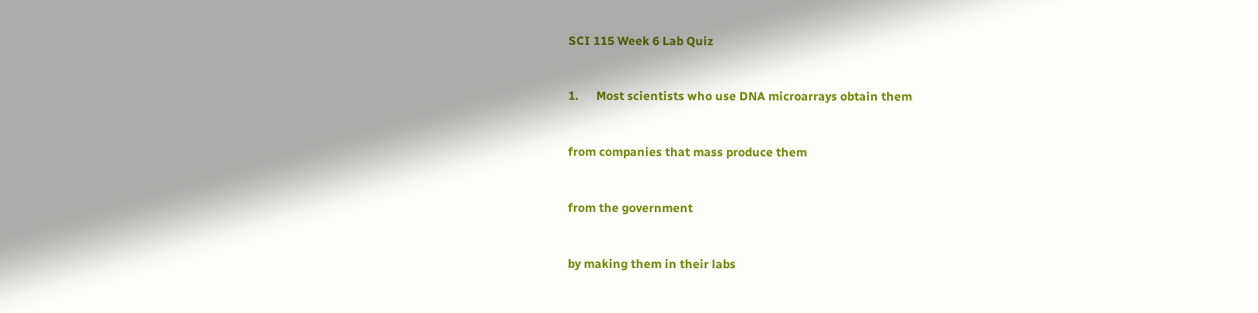SCI 115 Week 6 Lab Quiz


1.      Most scientists who use DNA microarrays obtain them


from companies that mass produce them


from the government


by making them in their labs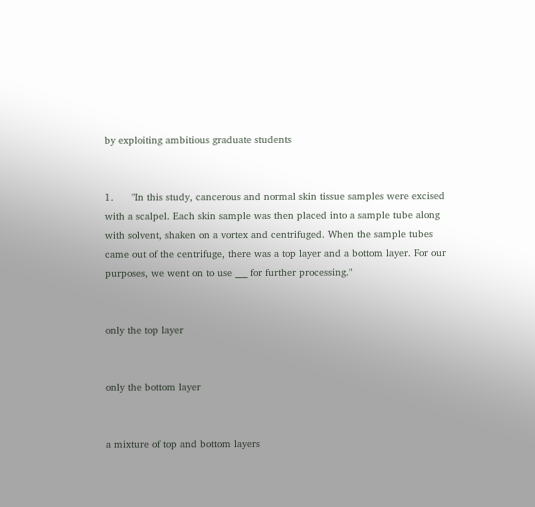by exploiting ambitious graduate students


1.      "In this study, cancerous and normal skin tissue samples were excised with a scalpel. Each skin sample was then placed into a sample tube along with solvent, shaken on a vortex and centrifuged. When the sample tubes came out of the centrifuge, there was a top layer and a bottom layer. For our purposes, we went on to use ___ for further processing."


only the top layer


only the bottom layer


a mixture of top and bottom layers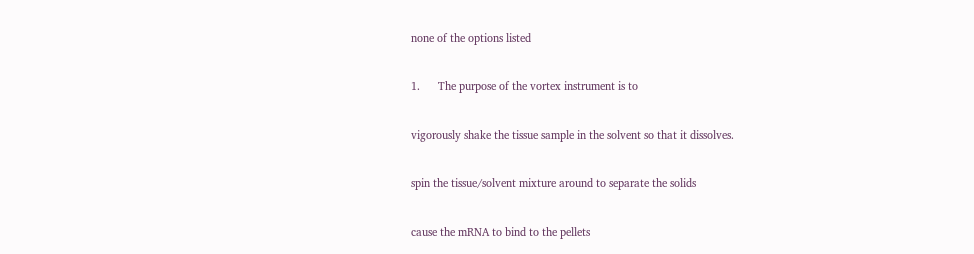none of the options listed


1.      The purpose of the vortex instrument is to


vigorously shake the tissue sample in the solvent so that it dissolves.


spin the tissue/solvent mixture around to separate the solids


cause the mRNA to bind to the pellets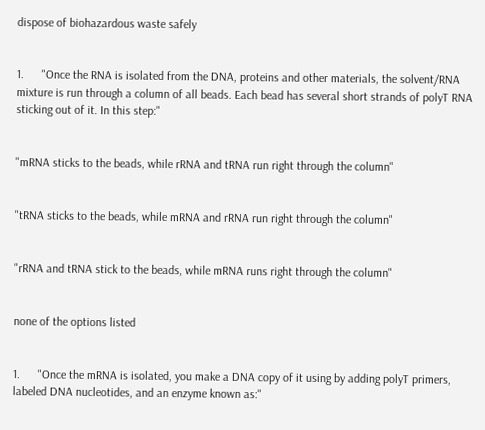dispose of biohazardous waste safely


1.      "Once the RNA is isolated from the DNA, proteins and other materials, the solvent/RNA mixture is run through a column of all beads. Each bead has several short strands of polyT RNA sticking out of it. In this step:"


"mRNA sticks to the beads, while rRNA and tRNA run right through the column"


"tRNA sticks to the beads, while mRNA and rRNA run right through the column"


"rRNA and tRNA stick to the beads, while mRNA runs right through the column"


none of the options listed


1.      "Once the mRNA is isolated, you make a DNA copy of it using by adding polyT primers, labeled DNA nucleotides, and an enzyme known as:"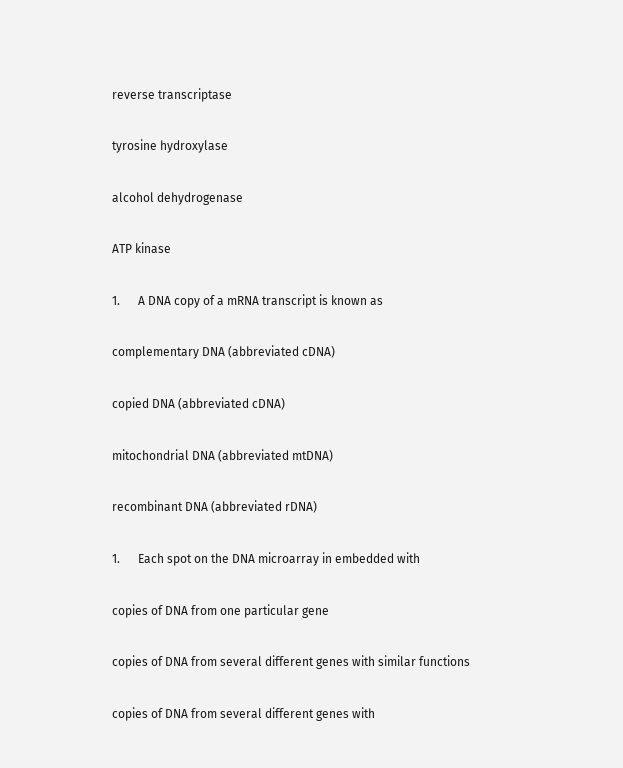reverse transcriptase


tyrosine hydroxylase


alcohol dehydrogenase


ATP kinase


1.      A DNA copy of a mRNA transcript is known as


complementary DNA (abbreviated cDNA)


copied DNA (abbreviated cDNA)


mitochondrial DNA (abbreviated mtDNA)


recombinant DNA (abbreviated rDNA)


1.      Each spot on the DNA microarray in embedded with


copies of DNA from one particular gene


copies of DNA from several different genes with similar functions


copies of DNA from several different genes with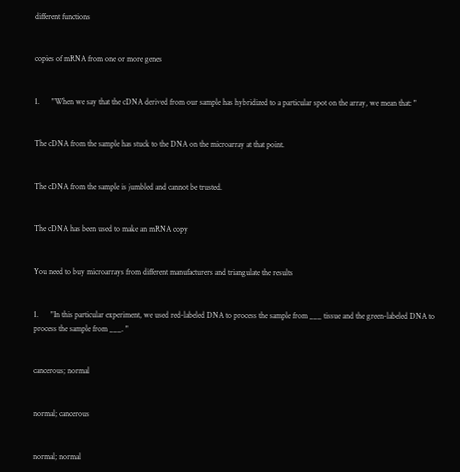different functions


copies of mRNA from one or more genes


1.      "When we say that the cDNA derived from our sample has hybridized to a particular spot on the array, we mean that: "


The cDNA from the sample has stuck to the DNA on the microarray at that point.


The cDNA from the sample is jumbled and cannot be trusted.


The cDNA has been used to make an mRNA copy


You need to buy microarrays from different manufacturers and triangulate the results


1.      "In this particular experiment, we used red-labeled DNA to process the sample from ___ tissue and the green-labeled DNA to process the sample from ___. "


cancerous; normal


normal; cancerous


normal; normal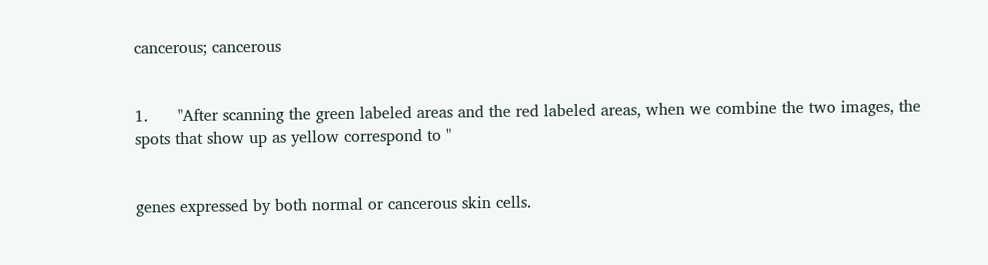cancerous; cancerous


1.      "After scanning the green labeled areas and the red labeled areas, when we combine the two images, the spots that show up as yellow correspond to "


genes expressed by both normal or cancerous skin cells.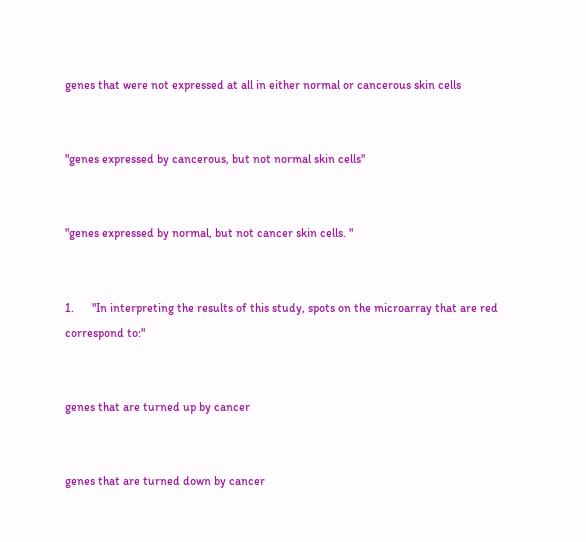genes that were not expressed at all in either normal or cancerous skin cells


"genes expressed by cancerous, but not normal skin cells"


"genes expressed by normal, but not cancer skin cells. "


1.      "In interpreting the results of this study, spots on the microarray that are red correspond to:"


genes that are turned up by cancer


genes that are turned down by cancer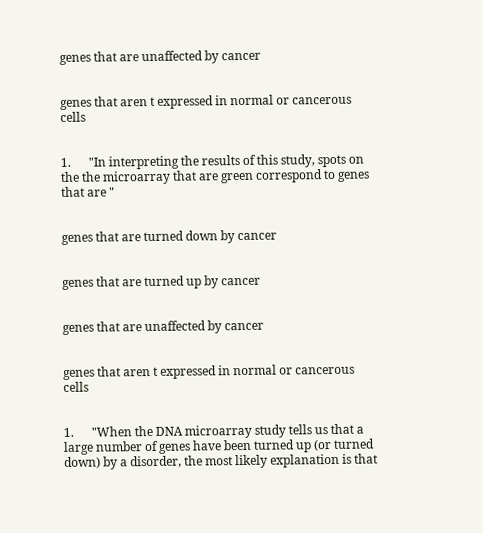genes that are unaffected by cancer


genes that aren t expressed in normal or cancerous cells


1.      "In interpreting the results of this study, spots on the the microarray that are green correspond to genes that are "


genes that are turned down by cancer


genes that are turned up by cancer


genes that are unaffected by cancer


genes that aren t expressed in normal or cancerous cells


1.      "When the DNA microarray study tells us that a large number of genes have been turned up (or turned down) by a disorder, the most likely explanation is that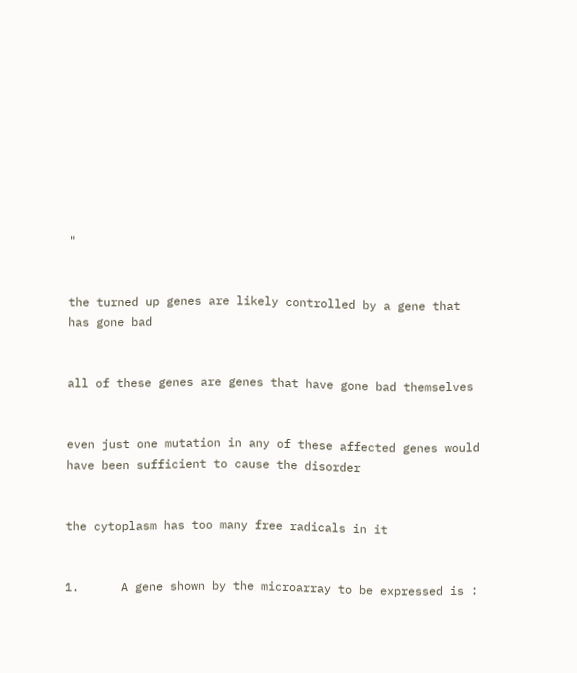"


the turned up genes are likely controlled by a gene that has gone bad


all of these genes are genes that have gone bad themselves


even just one mutation in any of these affected genes would have been sufficient to cause the disorder


the cytoplasm has too many free radicals in it


1.      A gene shown by the microarray to be expressed is :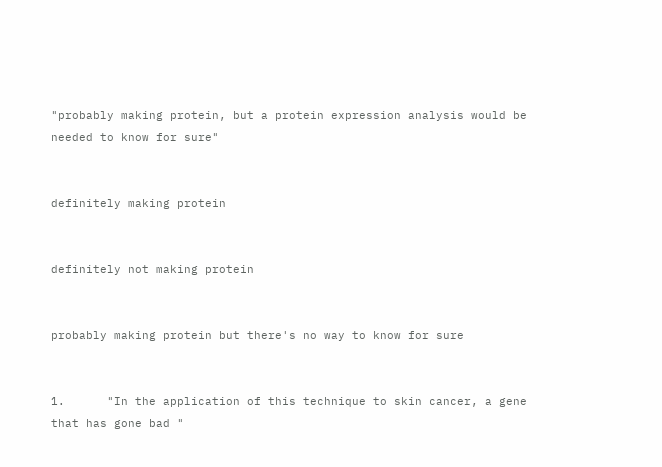"probably making protein, but a protein expression analysis would be needed to know for sure"


definitely making protein


definitely not making protein


probably making protein but there's no way to know for sure


1.      "In the application of this technique to skin cancer, a gene that has gone bad "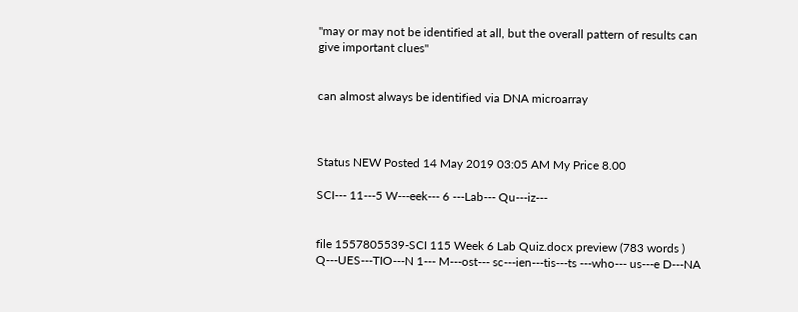"may or may not be identified at all, but the overall pattern of results can give important clues"


can almost always be identified via DNA microarray



Status NEW Posted 14 May 2019 03:05 AM My Price 8.00

SCI--- 11---5 W---eek--- 6 ---Lab--- Qu---iz---


file 1557805539-SCI 115 Week 6 Lab Quiz.docx preview (783 words )
Q---UES---TIO---N 1--- M---ost--- sc---ien---tis---ts ---who--- us---e D---NA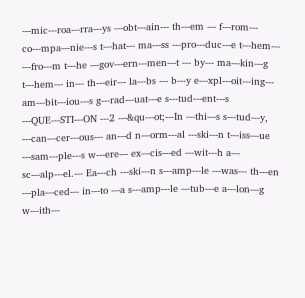---mic---roa---rra---ys ---obt---ain--- th---em --- f---rom--- co---mpa---nie---s t---hat--- ma---ss ---pro---duc---e t---hem--- ---fro---m t---he ---gov---ern---men---t --- by--- ma---kin---g t---hem--- in--- th---eir--- la---bs --- b---y e---xpl---oit---ing--- am---bit---iou---s g---rad---uat---e s---tud---ent---s ---QUE---STI---ON ---2 ---&qu---ot;---In ---thi---s s---tud---y, ---can---cer---ous--- an---d n---orm---al ---ski---n t---iss---ue ---sam---ple---s w---ere--- ex---cis---ed ---wit---h a--- sc---alp---el.--- Ea---ch ---ski---n s---amp---le ---was--- th---en ---pla---ced--- in---to ---a s---amp---le ---tub---e a---lon---g w---ith---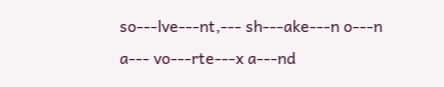so---lve---nt,--- sh---ake---n o---n a--- vo---rte---x a---nd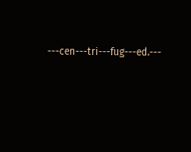---cen---tri---fug---ed.---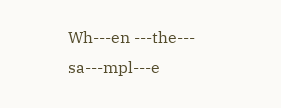Wh---en ---the--- sa---mpl---e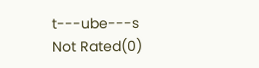t---ube---s
Not Rated(0)